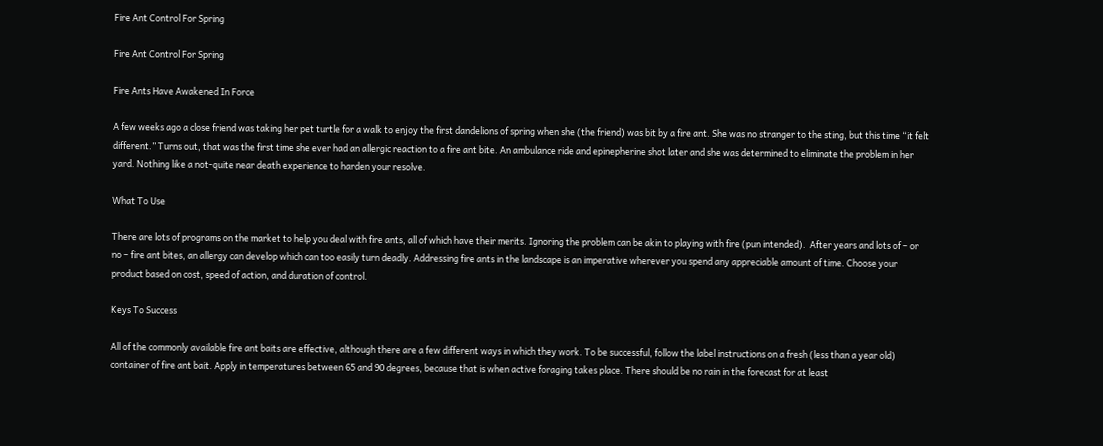Fire Ant Control For Spring

Fire Ant Control For Spring

Fire Ants Have Awakened In Force

A few weeks ago a close friend was taking her pet turtle for a walk to enjoy the first dandelions of spring when she (the friend) was bit by a fire ant. She was no stranger to the sting, but this time “it felt different.” Turns out, that was the first time she ever had an allergic reaction to a fire ant bite. An ambulance ride and epinepherine shot later and she was determined to eliminate the problem in her yard. Nothing like a not-quite near death experience to harden your resolve.

What To Use

There are lots of programs on the market to help you deal with fire ants, all of which have their merits. Ignoring the problem can be akin to playing with fire (pun intended).  After years and lots of – or no – fire ant bites, an allergy can develop which can too easily turn deadly. Addressing fire ants in the landscape is an imperative wherever you spend any appreciable amount of time. Choose your product based on cost, speed of action, and duration of control.

Keys To Success

All of the commonly available fire ant baits are effective, although there are a few different ways in which they work. To be successful, follow the label instructions on a fresh (less than a year old) container of fire ant bait. Apply in temperatures between 65 and 90 degrees, because that is when active foraging takes place. There should be no rain in the forecast for at least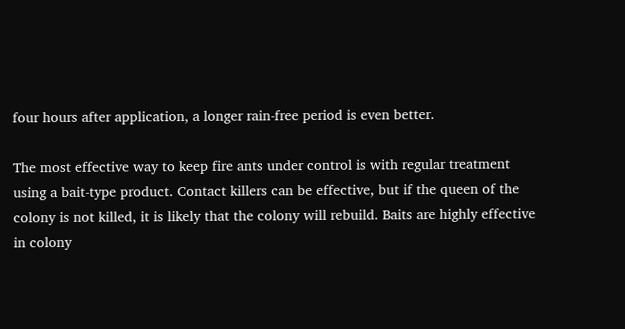four hours after application, a longer rain-free period is even better.

The most effective way to keep fire ants under control is with regular treatment using a bait-type product. Contact killers can be effective, but if the queen of the colony is not killed, it is likely that the colony will rebuild. Baits are highly effective in colony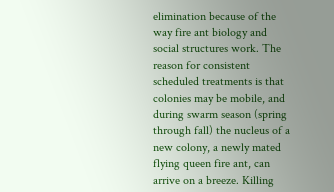elimination because of the way fire ant biology and social structures work. The reason for consistent scheduled treatments is that colonies may be mobile, and during swarm season (spring through fall) the nucleus of a new colony, a newly mated flying queen fire ant, can arrive on a breeze. Killing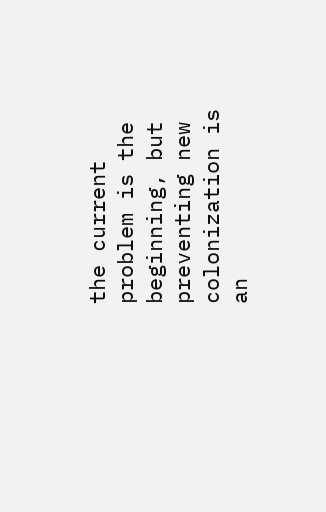the current problem is the beginning, but preventing new colonization is an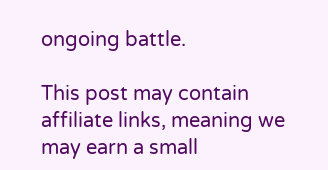ongoing battle.

This post may contain affiliate links, meaning we may earn a small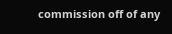commission off of any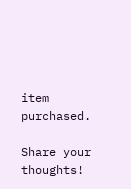item purchased.

Share your thoughts!